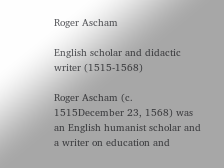Roger Ascham

English scholar and didactic writer (1515-1568)

Roger Ascham (c. 1515December 23, 1568) was an English humanist scholar and a writer on education and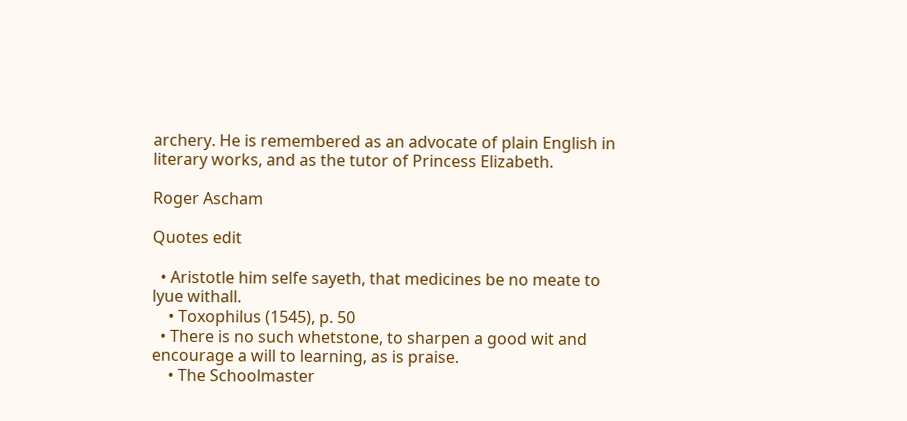archery. He is remembered as an advocate of plain English in literary works, and as the tutor of Princess Elizabeth.

Roger Ascham

Quotes edit

  • Aristotle him selfe sayeth, that medicines be no meate to lyue withall.
    • Toxophilus (1545), p. 50
  • There is no such whetstone, to sharpen a good wit and encourage a will to learning, as is praise.
    • The Schoolmaster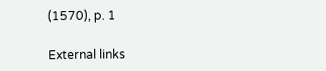(1570), p. 1

External links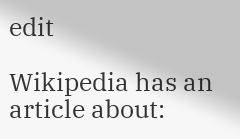edit

Wikipedia has an article about: